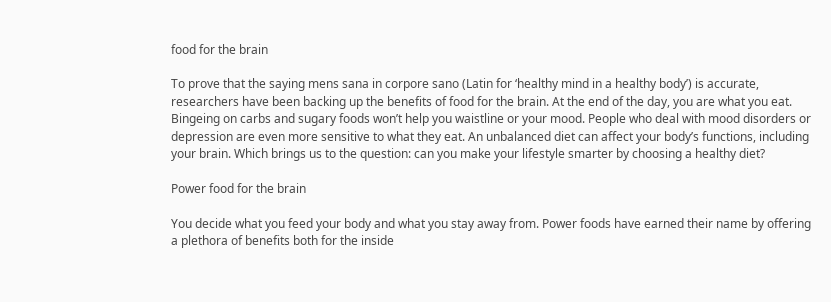food for the brain

To prove that the saying mens sana in corpore sano (Latin for ‘healthy mind in a healthy body’) is accurate, researchers have been backing up the benefits of food for the brain. At the end of the day, you are what you eat. Bingeing on carbs and sugary foods won’t help you waistline or your mood. People who deal with mood disorders or depression are even more sensitive to what they eat. An unbalanced diet can affect your body’s functions, including your brain. Which brings us to the question: can you make your lifestyle smarter by choosing a healthy diet?

Power food for the brain

You decide what you feed your body and what you stay away from. Power foods have earned their name by offering a plethora of benefits both for the inside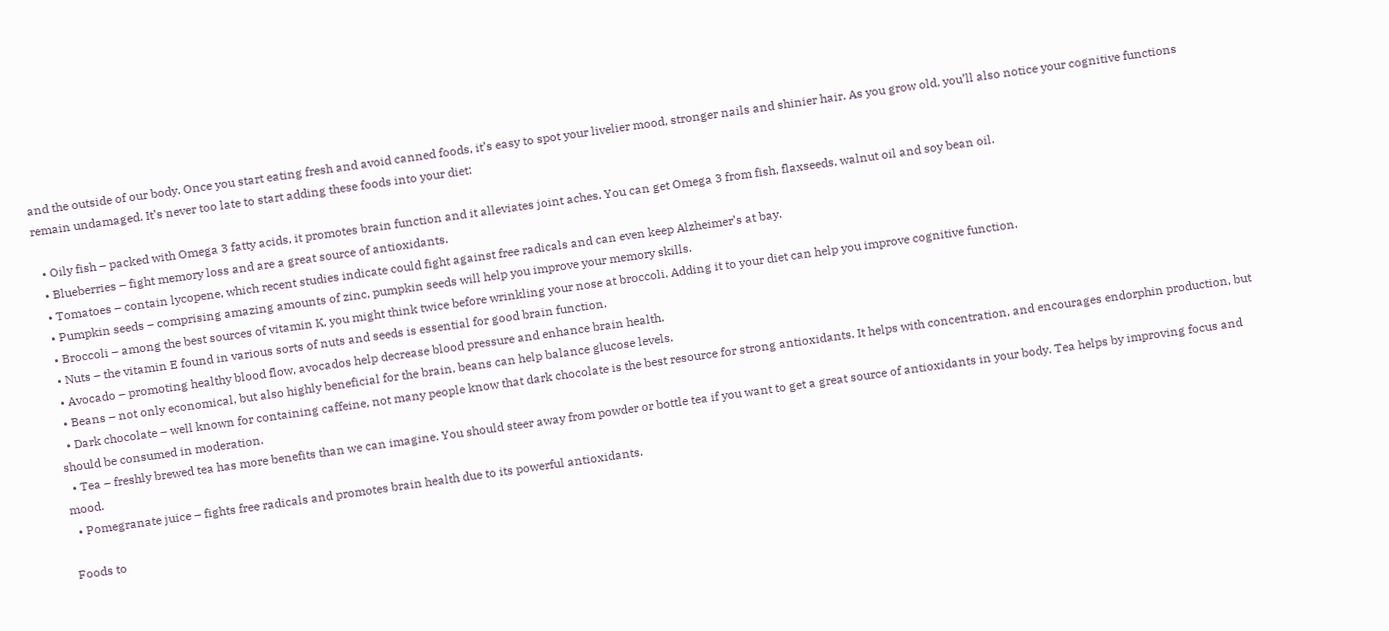and the outside of our body. Once you start eating fresh and avoid canned foods, it’s easy to spot your livelier mood, stronger nails and shinier hair. As you grow old, you’ll also notice your cognitive functions remain undamaged. It’s never too late to start adding these foods into your diet:

  • Oily fish – packed with Omega 3 fatty acids, it promotes brain function and it alleviates joint aches. You can get Omega 3 from fish, flaxseeds, walnut oil and soy bean oil.
  • Blueberries – fight memory loss and are a great source of antioxidants.
  • Tomatoes – contain lycopene, which recent studies indicate could fight against free radicals and can even keep Alzheimer’s at bay.
  • Pumpkin seeds – comprising amazing amounts of zinc, pumpkin seeds will help you improve your memory skills.
  • Broccoli – among the best sources of vitamin K, you might think twice before wrinkling your nose at broccoli. Adding it to your diet can help you improve cognitive function.
  • Nuts – the vitamin E found in various sorts of nuts and seeds is essential for good brain function.
  • Avocado – promoting healthy blood flow, avocados help decrease blood pressure and enhance brain health.
  • Beans – not only economical, but also highly beneficial for the brain, beans can help balance glucose levels.
  • Dark chocolate – well known for containing caffeine, not many people know that dark chocolate is the best resource for strong antioxidants. It helps with concentration, and encourages endorphin production, but should be consumed in moderation.
  • Tea – freshly brewed tea has more benefits than we can imagine. You should steer away from powder or bottle tea if you want to get a great source of antioxidants in your body. Tea helps by improving focus and mood.
  • Pomegranate juice – fights free radicals and promotes brain health due to its powerful antioxidants.

Foods to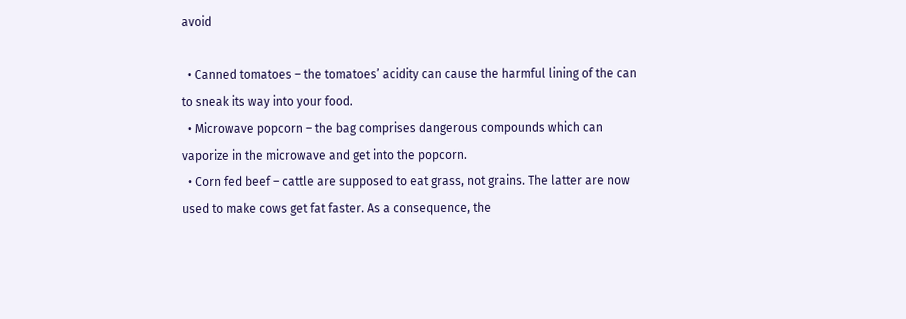avoid

  • Canned tomatoes – the tomatoes’ acidity can cause the harmful lining of the can to sneak its way into your food.
  • Microwave popcorn – the bag comprises dangerous compounds which can vaporize in the microwave and get into the popcorn.
  • Corn fed beef – cattle are supposed to eat grass, not grains. The latter are now used to make cows get fat faster. As a consequence, the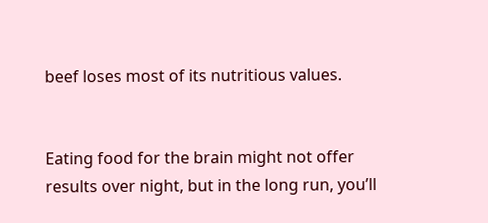beef loses most of its nutritious values.


Eating food for the brain might not offer results over night, but in the long run, you’ll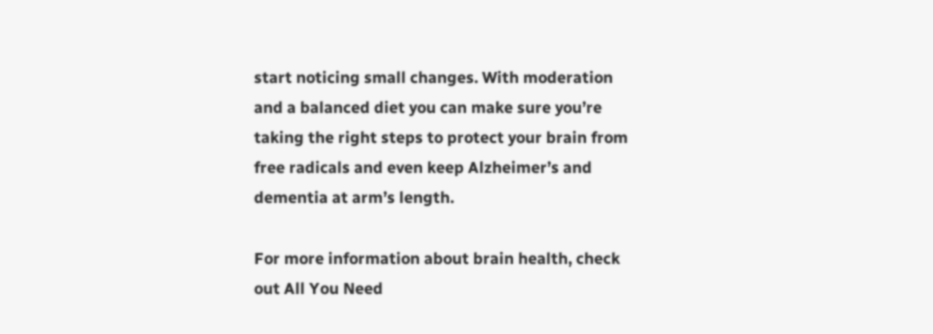start noticing small changes. With moderation and a balanced diet you can make sure you’re taking the right steps to protect your brain from free radicals and even keep Alzheimer’s and dementia at arm’s length.

For more information about brain health, check out All You Need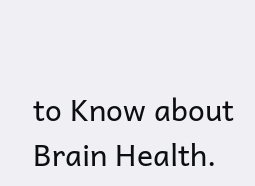to Know about Brain Health.